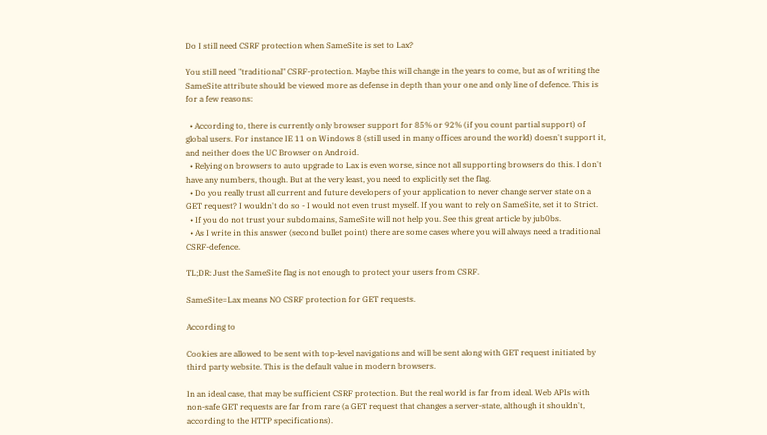Do I still need CSRF protection when SameSite is set to Lax?

You still need "traditional" CSRF-protection. Maybe this will change in the years to come, but as of writing the SameSite attribute should be viewed more as defense in depth than your one and only line of defence. This is for a few reasons:

  • According to, there is currently only browser support for 85% or 92% (if you count partial support) of global users. For instance IE 11 on Windows 8 (still used in many offices around the world) doesn't support it, and neither does the UC Browser on Android.
  • Relying on browsers to auto upgrade to Lax is even worse, since not all supporting browsers do this. I don't have any numbers, though. But at the very least, you need to explicitly set the flag.
  • Do you really trust all current and future developers of your application to never change server state on a GET request? I wouldn't do so - I would not even trust myself. If you want to rely on SameSite, set it to Strict.
  • If you do not trust your subdomains, SameSite will not help you. See this great article by jub0bs.
  • As I write in this answer (second bullet point) there are some cases where you will always need a traditional CSRF-defence.

TL;DR: Just the SameSite flag is not enough to protect your users from CSRF.

SameSite=Lax means NO CSRF protection for GET requests.

According to

Cookies are allowed to be sent with top-level navigations and will be sent along with GET request initiated by third party website. This is the default value in modern browsers.

In an ideal case, that may be sufficient CSRF protection. But the real world is far from ideal. Web APIs with non-safe GET requests are far from rare (a GET request that changes a server-state, although it shouldn't, according to the HTTP specifications).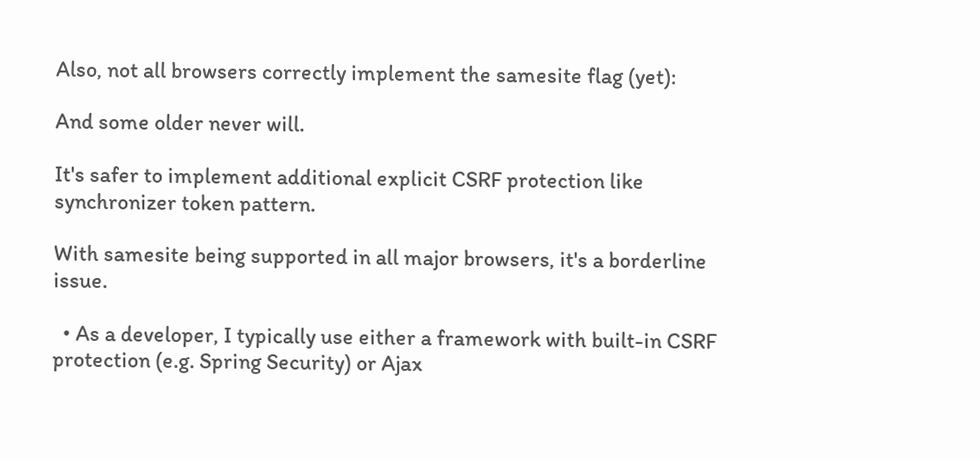Also, not all browsers correctly implement the samesite flag (yet):

And some older never will.

It's safer to implement additional explicit CSRF protection like synchronizer token pattern.

With samesite being supported in all major browsers, it's a borderline issue.

  • As a developer, I typically use either a framework with built-in CSRF protection (e.g. Spring Security) or Ajax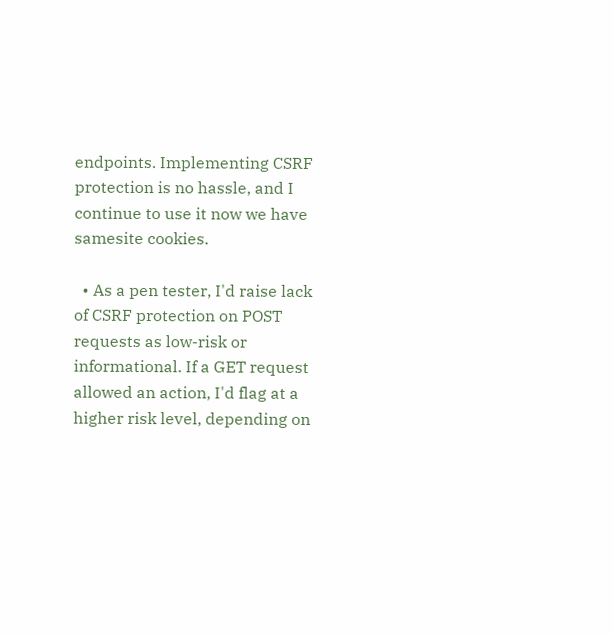endpoints. Implementing CSRF protection is no hassle, and I continue to use it now we have samesite cookies.

  • As a pen tester, I'd raise lack of CSRF protection on POST requests as low-risk or informational. If a GET request allowed an action, I'd flag at a higher risk level, depending on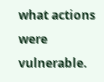what actions were vulnerable.